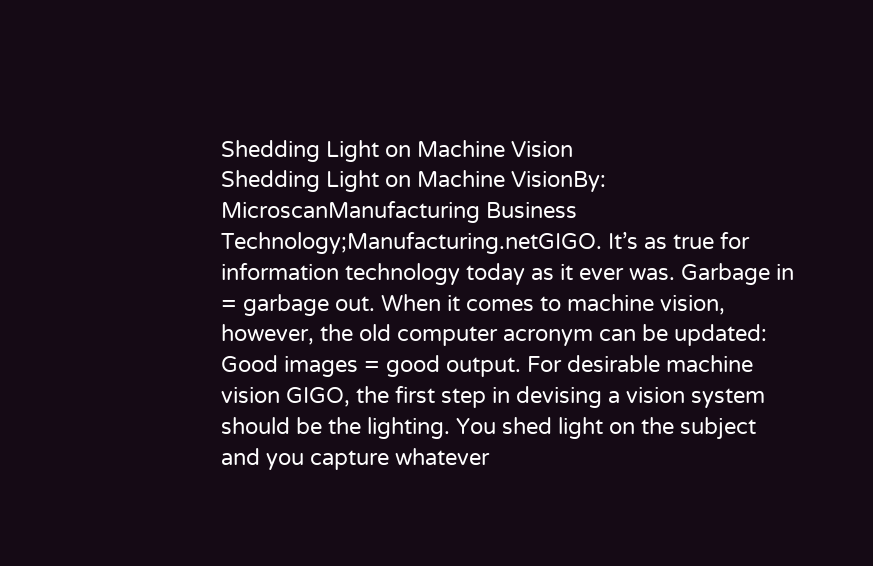Shedding Light on Machine Vision
Shedding Light on Machine VisionBy: MicroscanManufacturing Business Technology;Manufacturing.netGIGO. It’s as true for information technology today as it ever was. Garbage in = garbage out. When it comes to machine vision, however, the old computer acronym can be updated: Good images = good output. For desirable machine vision GIGO, the first step in devising a vision system should be the lighting. You shed light on the subject and you capture whatever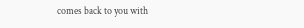comes back to you with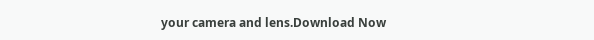your camera and lens.Download Now